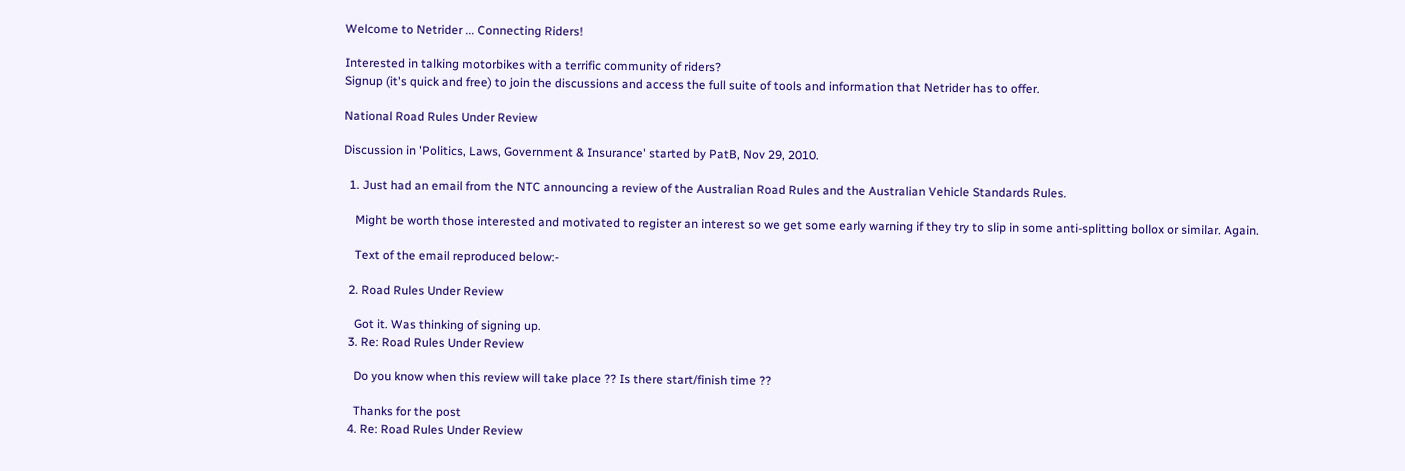Welcome to Netrider ... Connecting Riders!

Interested in talking motorbikes with a terrific community of riders?
Signup (it's quick and free) to join the discussions and access the full suite of tools and information that Netrider has to offer.

National Road Rules Under Review

Discussion in 'Politics, Laws, Government & Insurance' started by PatB, Nov 29, 2010.

  1. Just had an email from the NTC announcing a review of the Australian Road Rules and the Australian Vehicle Standards Rules.

    Might be worth those interested and motivated to register an interest so we get some early warning if they try to slip in some anti-splitting bollox or similar. Again.

    Text of the email reproduced below:-

  2. Road Rules Under Review

    Got it. Was thinking of signing up.
  3. Re: Road Rules Under Review

    Do you know when this review will take place ?? Is there start/finish time ??

    Thanks for the post
  4. Re: Road Rules Under Review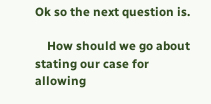Ok so the next question is.

    How should we go about stating our case for allowing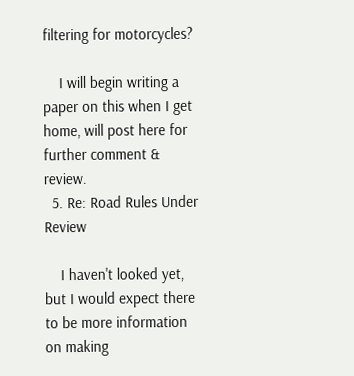filtering for motorcycles?

    I will begin writing a paper on this when I get home, will post here for further comment & review.
  5. Re: Road Rules Under Review

    I haven't looked yet, but I would expect there to be more information on making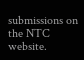submissions on the NTC website.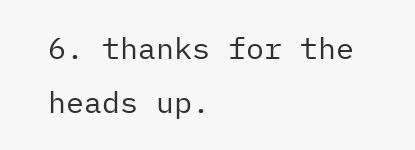6. thanks for the heads up.